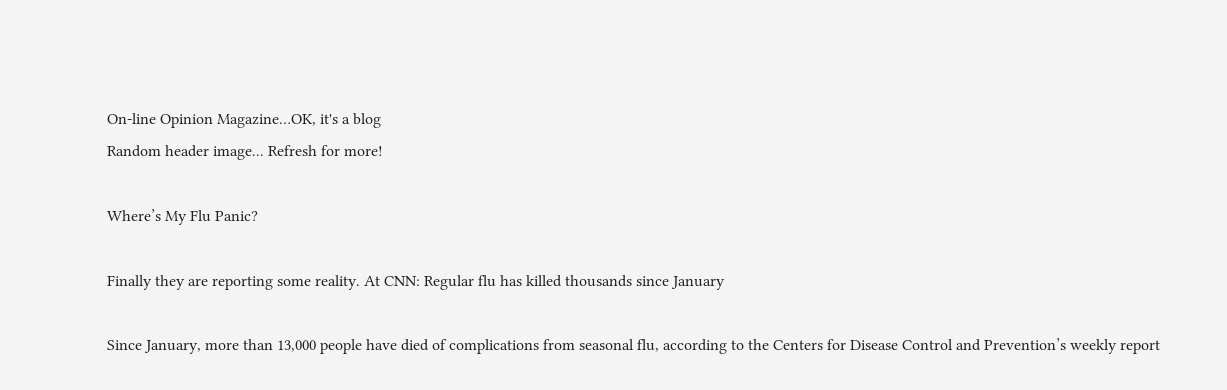On-line Opinion Magazine…OK, it's a blog
Random header image... Refresh for more!

Where’s My Flu Panic?

Finally they are reporting some reality. At CNN: Regular flu has killed thousands since January

Since January, more than 13,000 people have died of complications from seasonal flu, according to the Centers for Disease Control and Prevention’s weekly report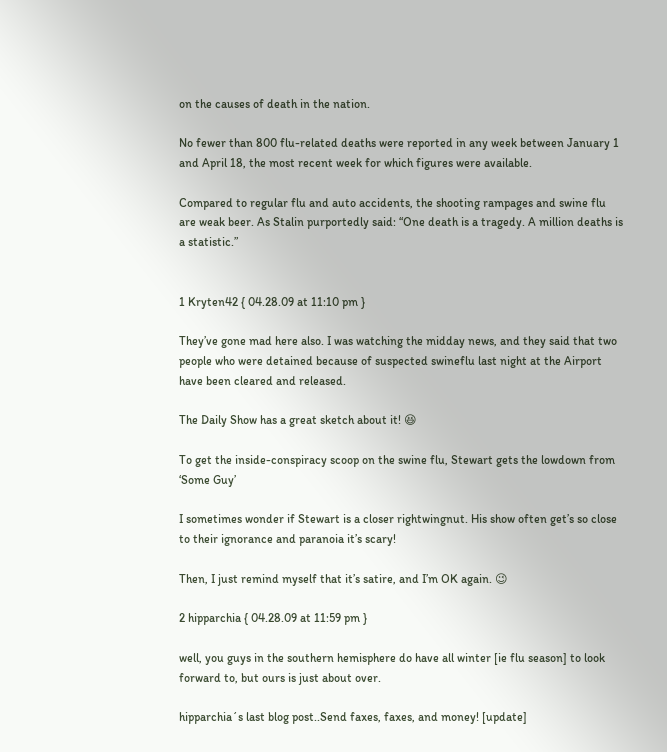on the causes of death in the nation.

No fewer than 800 flu-related deaths were reported in any week between January 1 and April 18, the most recent week for which figures were available.

Compared to regular flu and auto accidents, the shooting rampages and swine flu are weak beer. As Stalin purportedly said: “One death is a tragedy. A million deaths is a statistic.”


1 Kryten42 { 04.28.09 at 11:10 pm }

They’ve gone mad here also. I was watching the midday news, and they said that two people who were detained because of suspected swineflu last night at the Airport have been cleared and released.

The Daily Show has a great sketch about it! 😆

To get the inside-conspiracy scoop on the swine flu, Stewart gets the lowdown from ‘Some Guy’

I sometimes wonder if Stewart is a closer rightwingnut. His show often get’s so close to their ignorance and paranoia it’s scary!

Then, I just remind myself that it’s satire, and I’m OK again. 😉

2 hipparchia { 04.28.09 at 11:59 pm }

well, you guys in the southern hemisphere do have all winter [ie flu season] to look forward to, but ours is just about over.

hipparchia´s last blog post..Send faxes, faxes, and money! [update]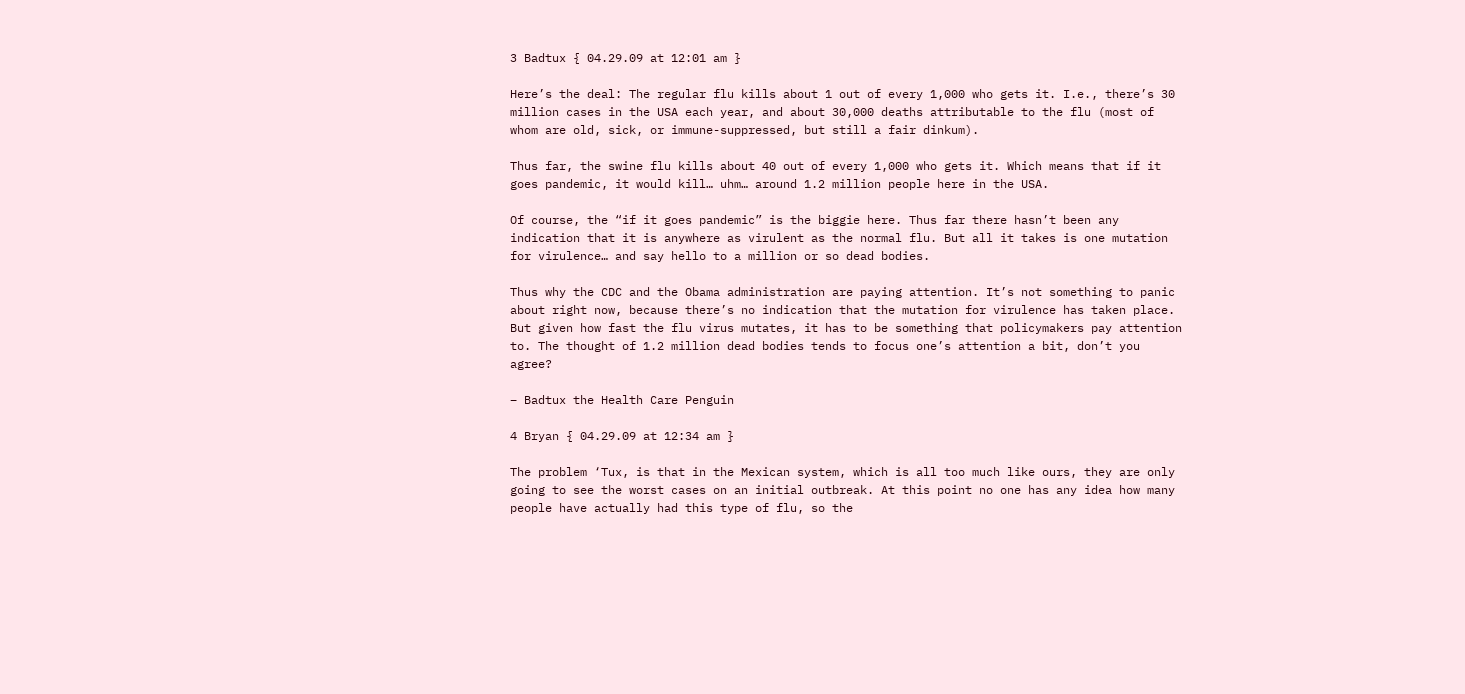3 Badtux { 04.29.09 at 12:01 am }

Here’s the deal: The regular flu kills about 1 out of every 1,000 who gets it. I.e., there’s 30 million cases in the USA each year, and about 30,000 deaths attributable to the flu (most of whom are old, sick, or immune-suppressed, but still a fair dinkum).

Thus far, the swine flu kills about 40 out of every 1,000 who gets it. Which means that if it goes pandemic, it would kill… uhm… around 1.2 million people here in the USA.

Of course, the “if it goes pandemic” is the biggie here. Thus far there hasn’t been any indication that it is anywhere as virulent as the normal flu. But all it takes is one mutation for virulence… and say hello to a million or so dead bodies.

Thus why the CDC and the Obama administration are paying attention. It’s not something to panic about right now, because there’s no indication that the mutation for virulence has taken place. But given how fast the flu virus mutates, it has to be something that policymakers pay attention to. The thought of 1.2 million dead bodies tends to focus one’s attention a bit, don’t you agree?

– Badtux the Health Care Penguin

4 Bryan { 04.29.09 at 12:34 am }

The problem ‘Tux, is that in the Mexican system, which is all too much like ours, they are only going to see the worst cases on an initial outbreak. At this point no one has any idea how many people have actually had this type of flu, so the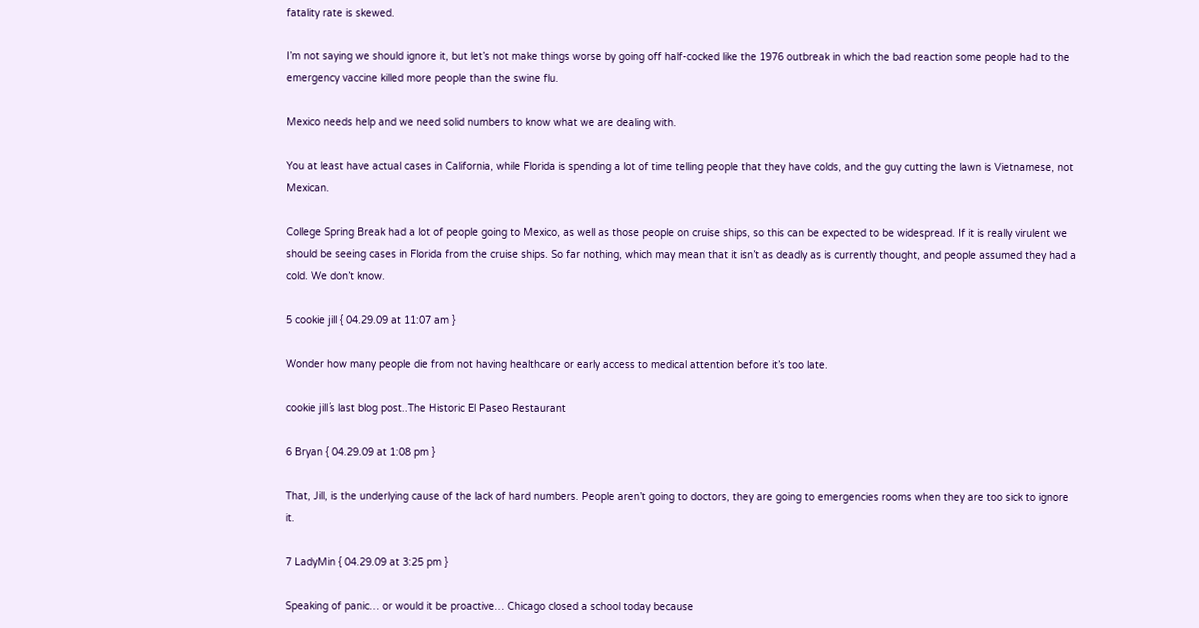fatality rate is skewed.

I’m not saying we should ignore it, but let’s not make things worse by going off half-cocked like the 1976 outbreak in which the bad reaction some people had to the emergency vaccine killed more people than the swine flu.

Mexico needs help and we need solid numbers to know what we are dealing with.

You at least have actual cases in California, while Florida is spending a lot of time telling people that they have colds, and the guy cutting the lawn is Vietnamese, not Mexican.

College Spring Break had a lot of people going to Mexico, as well as those people on cruise ships, so this can be expected to be widespread. If it is really virulent we should be seeing cases in Florida from the cruise ships. So far nothing, which may mean that it isn’t as deadly as is currently thought, and people assumed they had a cold. We don’t know.

5 cookie jill { 04.29.09 at 11:07 am }

Wonder how many people die from not having healthcare or early access to medical attention before it’s too late.

cookie jill´s last blog post..The Historic El Paseo Restaurant

6 Bryan { 04.29.09 at 1:08 pm }

That, Jill, is the underlying cause of the lack of hard numbers. People aren’t going to doctors, they are going to emergencies rooms when they are too sick to ignore it.

7 LadyMin { 04.29.09 at 3:25 pm }

Speaking of panic… or would it be proactive… Chicago closed a school today because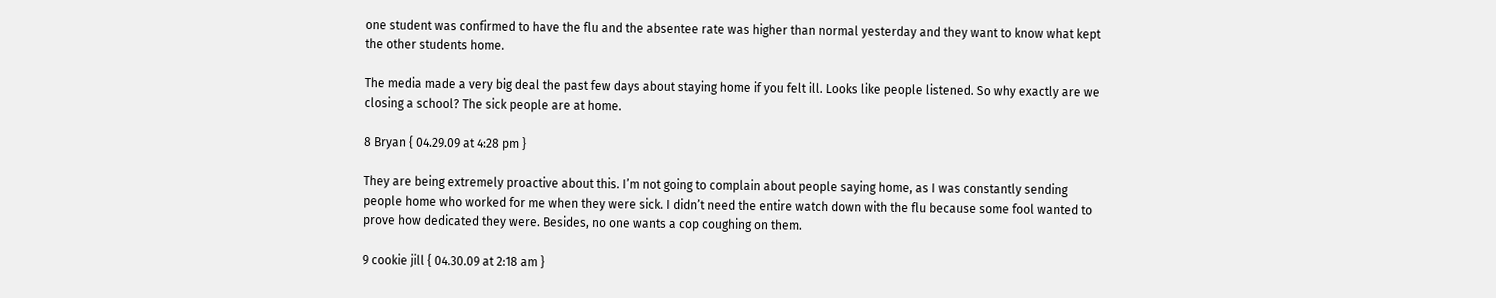one student was confirmed to have the flu and the absentee rate was higher than normal yesterday and they want to know what kept the other students home.

The media made a very big deal the past few days about staying home if you felt ill. Looks like people listened. So why exactly are we closing a school? The sick people are at home.

8 Bryan { 04.29.09 at 4:28 pm }

They are being extremely proactive about this. I’m not going to complain about people saying home, as I was constantly sending people home who worked for me when they were sick. I didn’t need the entire watch down with the flu because some fool wanted to prove how dedicated they were. Besides, no one wants a cop coughing on them.

9 cookie jill { 04.30.09 at 2:18 am }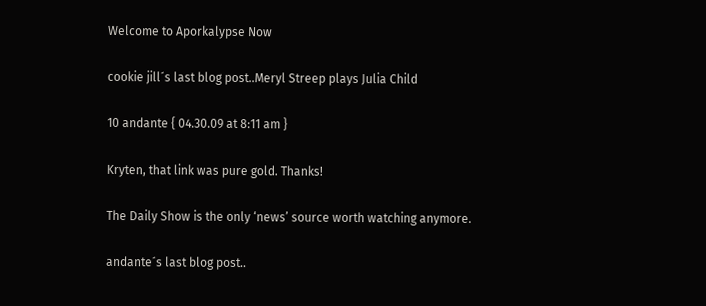Welcome to Aporkalypse Now

cookie jill´s last blog post..Meryl Streep plays Julia Child

10 andante { 04.30.09 at 8:11 am }

Kryten, that link was pure gold. Thanks!

The Daily Show is the only ‘news’ source worth watching anymore.

andante´s last blog post..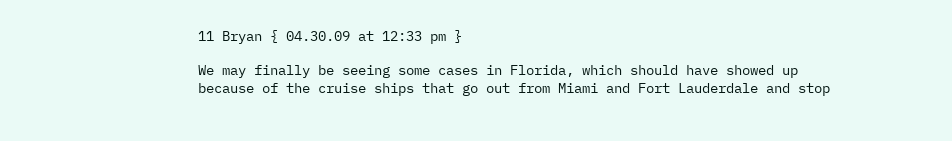11 Bryan { 04.30.09 at 12:33 pm }

We may finally be seeing some cases in Florida, which should have showed up because of the cruise ships that go out from Miami and Fort Lauderdale and stop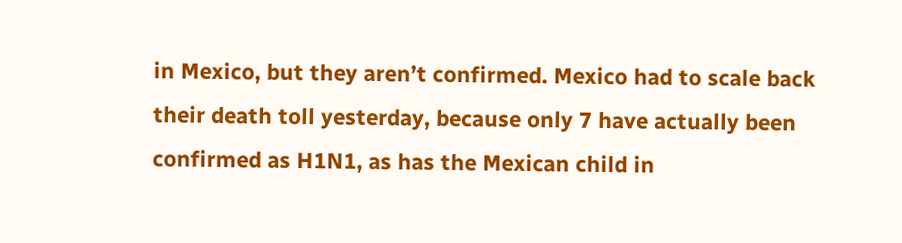in Mexico, but they aren’t confirmed. Mexico had to scale back their death toll yesterday, because only 7 have actually been confirmed as H1N1, as has the Mexican child in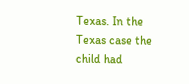Texas. In the Texas case the child had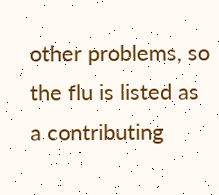other problems, so the flu is listed as a contributing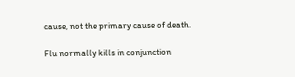cause, not the primary cause of death.

Flu normally kills in conjunction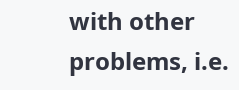with other problems, i.e.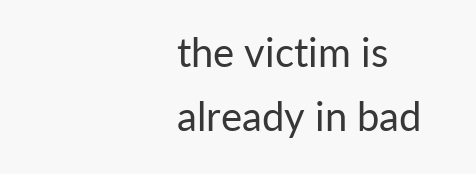the victim is already in bad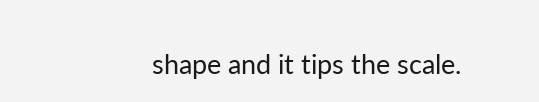shape and it tips the scale.